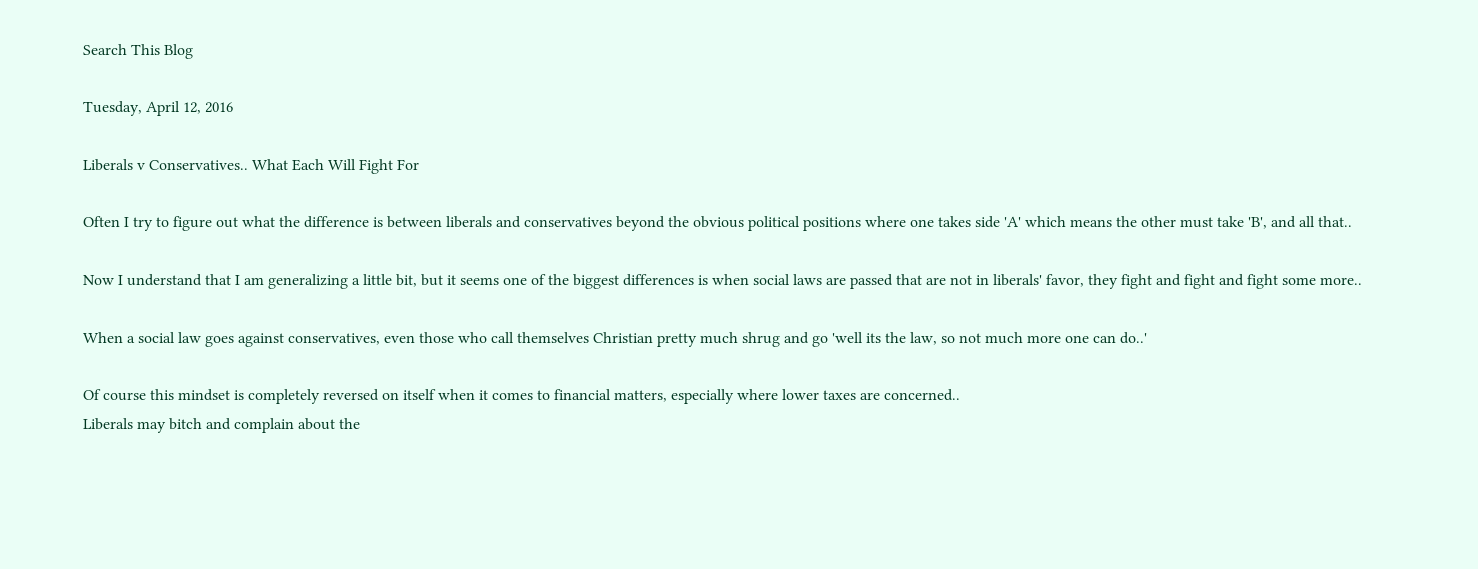Search This Blog

Tuesday, April 12, 2016

Liberals v Conservatives.. What Each Will Fight For

Often I try to figure out what the difference is between liberals and conservatives beyond the obvious political positions where one takes side 'A' which means the other must take 'B', and all that..

Now I understand that I am generalizing a little bit, but it seems one of the biggest differences is when social laws are passed that are not in liberals' favor, they fight and fight and fight some more..

When a social law goes against conservatives, even those who call themselves Christian pretty much shrug and go 'well its the law, so not much more one can do..'

Of course this mindset is completely reversed on itself when it comes to financial matters, especially where lower taxes are concerned..
Liberals may bitch and complain about the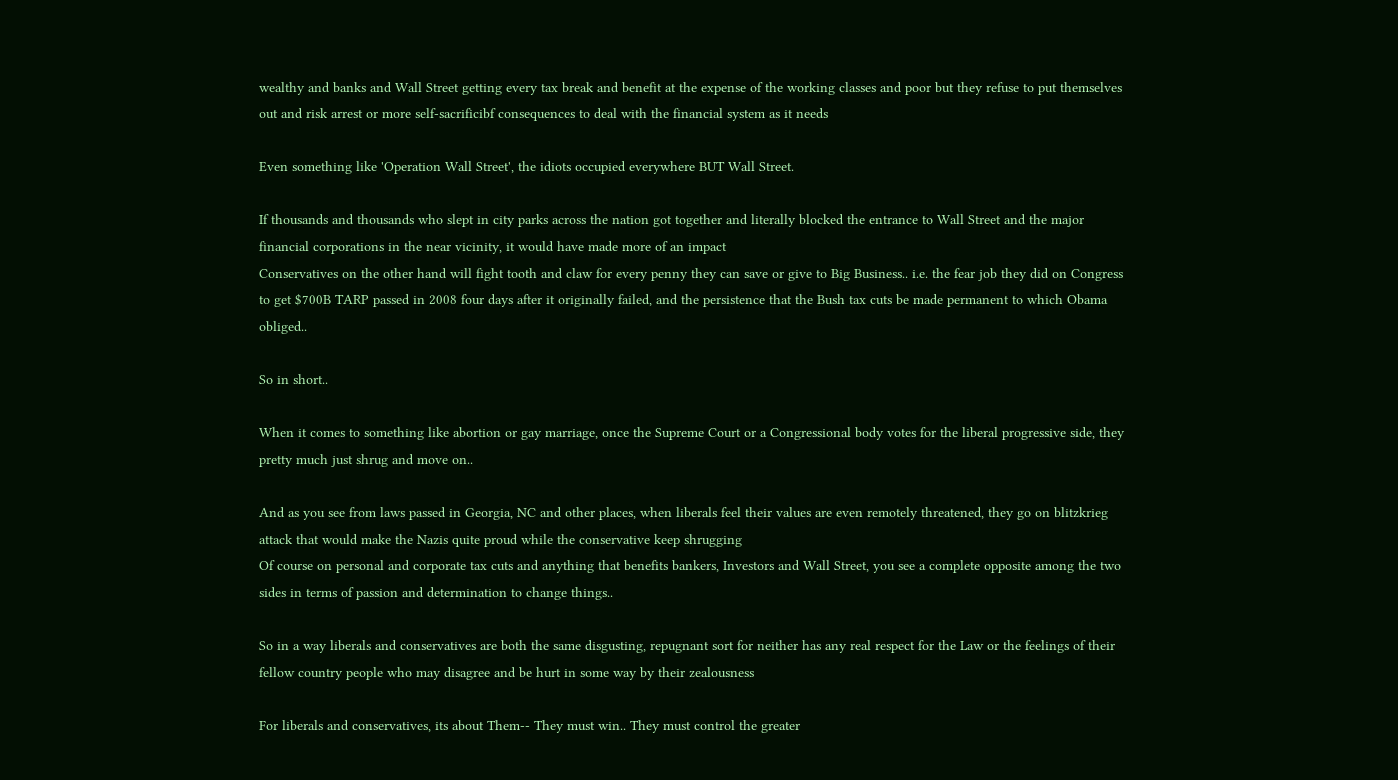wealthy and banks and Wall Street getting every tax break and benefit at the expense of the working classes and poor but they refuse to put themselves out and risk arrest or more self-sacrificibf consequences to deal with the financial system as it needs

Even something like 'Operation Wall Street', the idiots occupied everywhere BUT Wall Street.

If thousands and thousands who slept in city parks across the nation got together and literally blocked the entrance to Wall Street and the major financial corporations in the near vicinity, it would have made more of an impact
Conservatives on the other hand will fight tooth and claw for every penny they can save or give to Big Business.. i.e. the fear job they did on Congress to get $700B TARP passed in 2008 four days after it originally failed, and the persistence that the Bush tax cuts be made permanent to which Obama obliged..

So in short..

When it comes to something like abortion or gay marriage, once the Supreme Court or a Congressional body votes for the liberal progressive side, they pretty much just shrug and move on..

And as you see from laws passed in Georgia, NC and other places, when liberals feel their values are even remotely threatened, they go on blitzkrieg attack that would make the Nazis quite proud while the conservative keep shrugging
Of course on personal and corporate tax cuts and anything that benefits bankers, Investors and Wall Street, you see a complete opposite among the two sides in terms of passion and determination to change things..

So in a way liberals and conservatives are both the same disgusting, repugnant sort for neither has any real respect for the Law or the feelings of their fellow country people who may disagree and be hurt in some way by their zealousness

For liberals and conservatives, its about Them-- They must win.. They must control the greater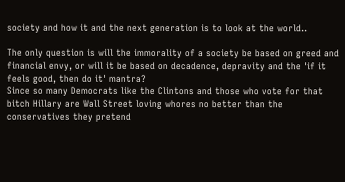society and how it and the next generation is to look at the world..

The only question is will the immorality of a society be based on greed and financial envy, or will it be based on decadence, depravity and the 'if it feels good, then do it' mantra?
Since so many Democrats like the Clintons and those who vote for that bitch Hillary are Wall Street loving whores no better than the conservatives they pretend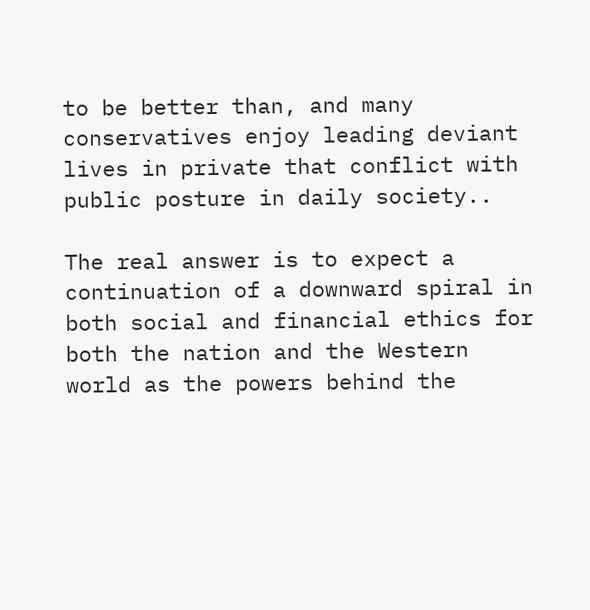to be better than, and many conservatives enjoy leading deviant lives in private that conflict with public posture in daily society..

The real answer is to expect a continuation of a downward spiral in both social and financial ethics for both the nation and the Western world as the powers behind the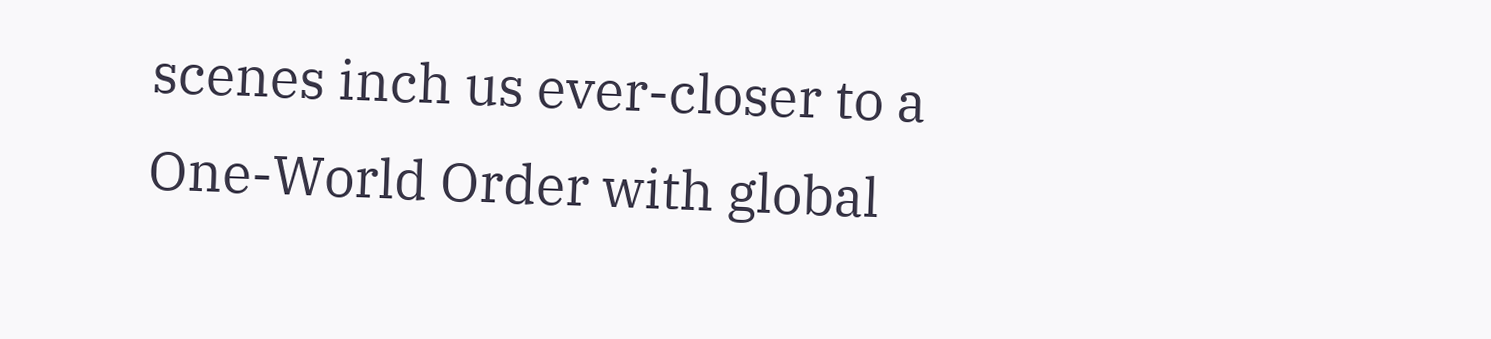scenes inch us ever-closer to a One-World Order with global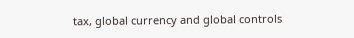tax, global currency and global controls